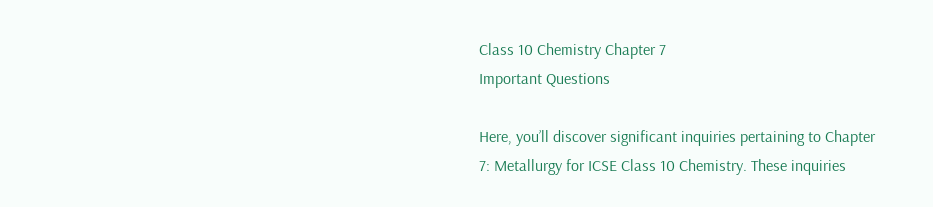Class 10 Chemistry Chapter 7
Important Questions

Here, you’ll discover significant inquiries pertaining to Chapter 7: Metallurgy for ICSE Class 10 Chemistry. These inquiries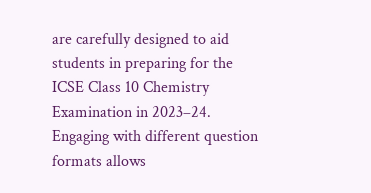are carefully designed to aid students in preparing for the ICSE Class 10 Chemistry Examination in 2023–24. Engaging with different question formats allows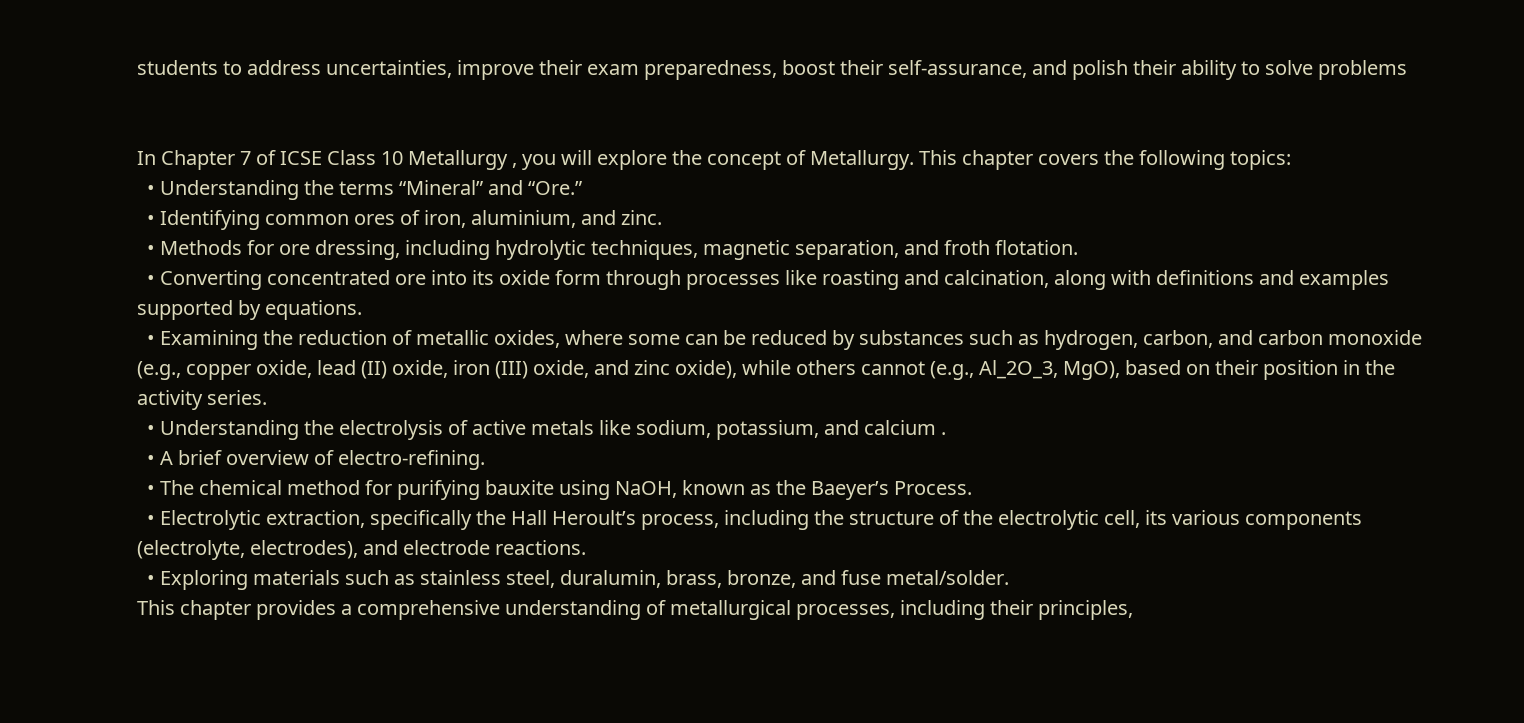students to address uncertainties, improve their exam preparedness, boost their self-assurance, and polish their ability to solve problems


In Chapter 7 of ICSE Class 10 Metallurgy , you will explore the concept of Metallurgy. This chapter covers the following topics:
  • Understanding the terms “Mineral” and “Ore.”
  • Identifying common ores of iron, aluminium, and zinc.
  • Methods for ore dressing, including hydrolytic techniques, magnetic separation, and froth flotation.
  • Converting concentrated ore into its oxide form through processes like roasting and calcination, along with definitions and examples supported by equations.
  • Examining the reduction of metallic oxides, where some can be reduced by substances such as hydrogen, carbon, and carbon monoxide (e.g., copper oxide, lead (II) oxide, iron (III) oxide, and zinc oxide), while others cannot (e.g., Al_2O_3, MgO), based on their position in the activity series.
  • Understanding the electrolysis of active metals like sodium, potassium, and calcium .
  • A brief overview of electro-refining.
  • The chemical method for purifying bauxite using NaOH, known as the Baeyer’s Process.
  • Electrolytic extraction, specifically the Hall Heroult’s process, including the structure of the electrolytic cell, its various components (electrolyte, electrodes), and electrode reactions.
  • Exploring materials such as stainless steel, duralumin, brass, bronze, and fuse metal/solder.
This chapter provides a comprehensive understanding of metallurgical processes, including their principles,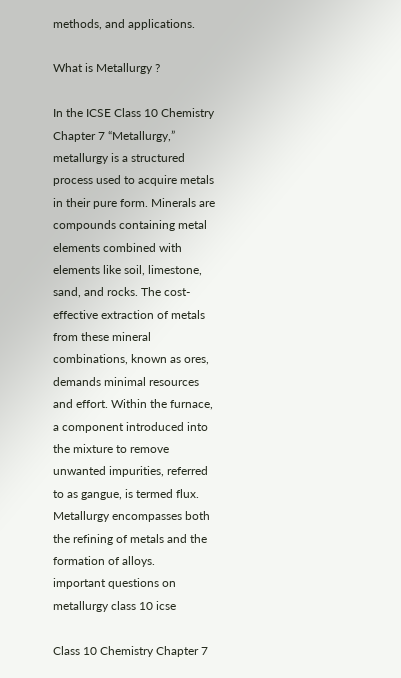methods, and applications.

What is Metallurgy ?

In the ICSE Class 10 Chemistry Chapter 7 “Metallurgy,” metallurgy is a structured process used to acquire metals in their pure form. Minerals are compounds containing metal elements combined with elements like soil, limestone, sand, and rocks. The cost-effective extraction of metals from these mineral combinations, known as ores, demands minimal resources and effort. Within the furnace, a component introduced into the mixture to remove unwanted impurities, referred to as gangue, is termed flux. Metallurgy encompasses both the refining of metals and the formation of alloys.
important questions on metallurgy class 10 icse

Class 10 Chemistry Chapter 7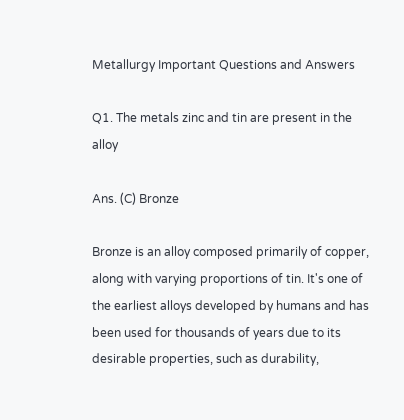Metallurgy Important Questions and Answers

Q1. The metals zinc and tin are present in the alloy

Ans. (C) Bronze

Bronze is an alloy composed primarily of copper, along with varying proportions of tin. It's one of the earliest alloys developed by humans and has been used for thousands of years due to its desirable properties, such as durability,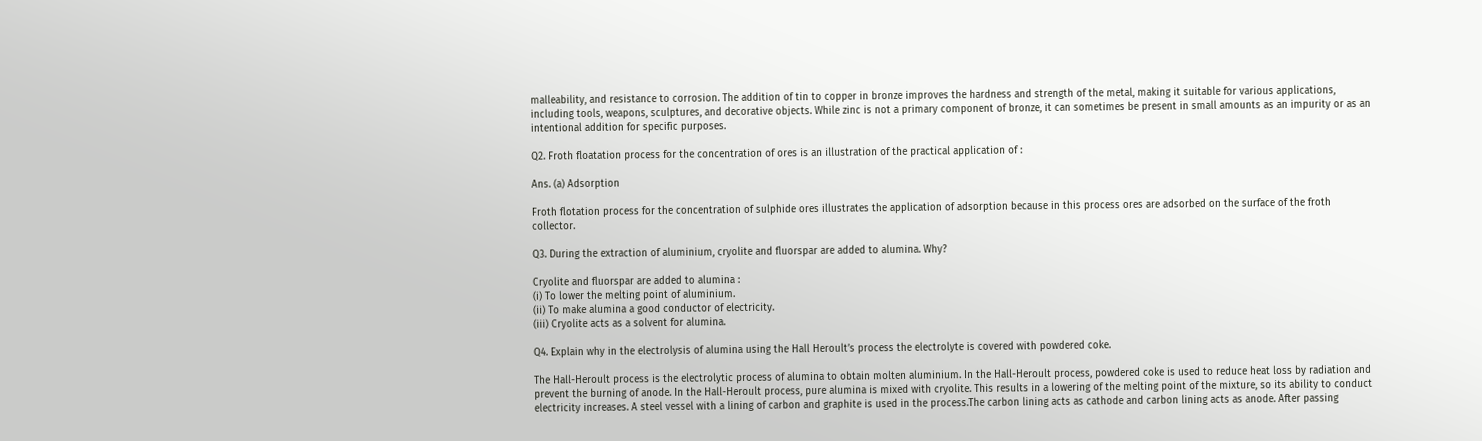malleability, and resistance to corrosion. The addition of tin to copper in bronze improves the hardness and strength of the metal, making it suitable for various applications, including tools, weapons, sculptures, and decorative objects. While zinc is not a primary component of bronze, it can sometimes be present in small amounts as an impurity or as an intentional addition for specific purposes.

Q2. Froth floatation process for the concentration of ores is an illustration of the practical application of :

Ans. (a) Adsorption

Froth flotation process for the concentration of sulphide ores illustrates the application of adsorption because in this process ores are adsorbed on the surface of the froth collector.

Q3. During the extraction of aluminium, cryolite and fluorspar are added to alumina. Why?

Cryolite and fluorspar are added to alumina :
(i) To lower the melting point of aluminium.
(ii) To make alumina a good conductor of electricity.
(iii) Cryolite acts as a solvent for alumina.

Q4. Explain why in the electrolysis of alumina using the Hall Heroult’s process the electrolyte is covered with powdered coke.

The Hall-Heroult process is the electrolytic process of alumina to obtain molten aluminium. In the Hall-Heroult process, powdered coke is used to reduce heat loss by radiation and prevent the burning of anode. In the Hall-Heroult process, pure alumina is mixed with cryolite. This results in a lowering of the melting point of the mixture, so its ability to conduct electricity increases. A steel vessel with a lining of carbon and graphite is used in the process.The carbon lining acts as cathode and carbon lining acts as anode. After passing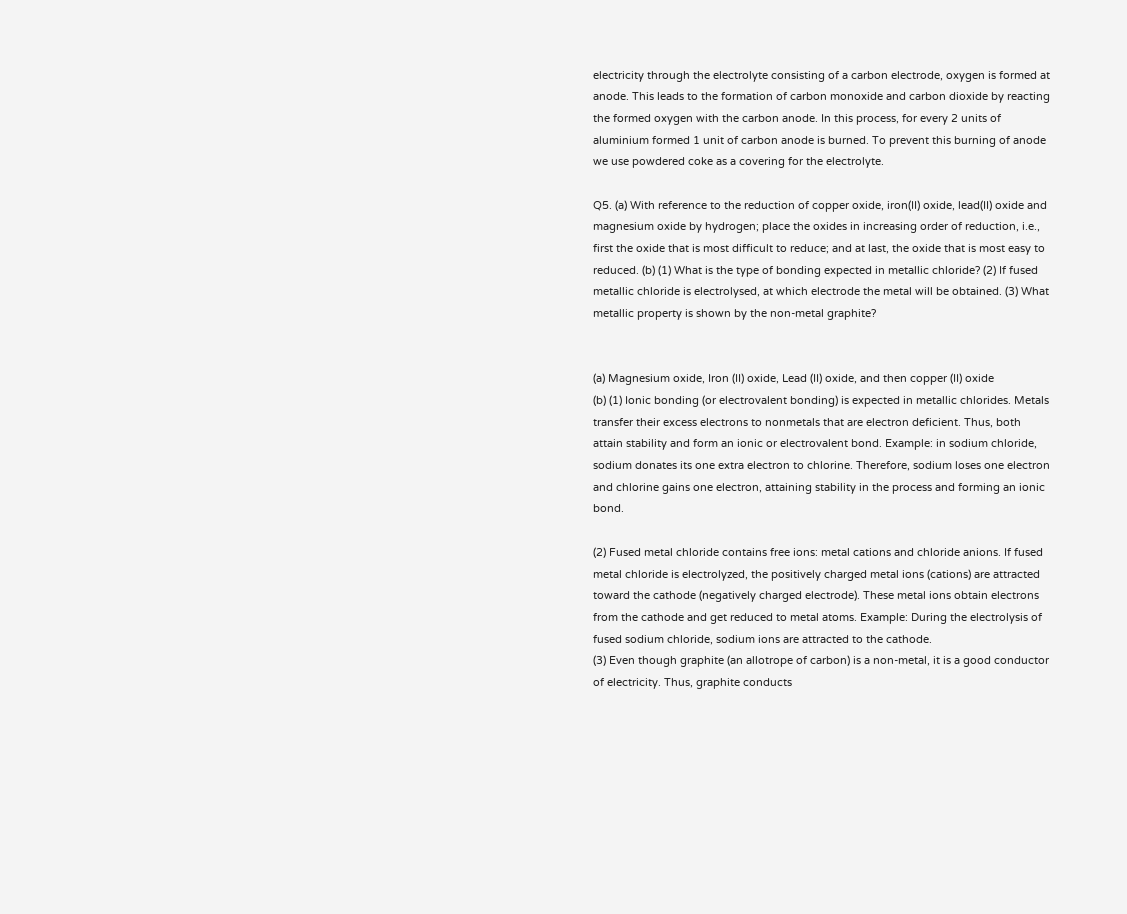electricity through the electrolyte consisting of a carbon electrode, oxygen is formed at anode. This leads to the formation of carbon monoxide and carbon dioxide by reacting the formed oxygen with the carbon anode. In this process, for every 2 units of aluminium formed 1 unit of carbon anode is burned. To prevent this burning of anode we use powdered coke as a covering for the electrolyte.

Q5. (a) With reference to the reduction of copper oxide, iron(II) oxide, lead(II) oxide and magnesium oxide by hydrogen; place the oxides in increasing order of reduction, i.e., first the oxide that is most difficult to reduce; and at last, the oxide that is most easy to reduced. (b) (1) What is the type of bonding expected in metallic chloride? (2) If fused metallic chloride is electrolysed, at which electrode the metal will be obtained. (3) What metallic property is shown by the non-metal graphite?


(a) Magnesium oxide, Iron (II) oxide, Lead (II) oxide, and then copper (II) oxide
(b) (1) Ionic bonding (or electrovalent bonding) is expected in metallic chlorides. Metals transfer their excess electrons to nonmetals that are electron deficient. Thus, both attain stability and form an ionic or electrovalent bond. Example: in sodium chloride, sodium donates its one extra electron to chlorine. Therefore, sodium loses one electron and chlorine gains one electron, attaining stability in the process and forming an ionic bond.

(2) Fused metal chloride contains free ions: metal cations and chloride anions. If fused metal chloride is electrolyzed, the positively charged metal ions (cations) are attracted toward the cathode (negatively charged electrode). These metal ions obtain electrons from the cathode and get reduced to metal atoms. Example: During the electrolysis of fused sodium chloride, sodium ions are attracted to the cathode.
(3) Even though graphite (an allotrope of carbon) is a non-metal, it is a good conductor of electricity. Thus, graphite conducts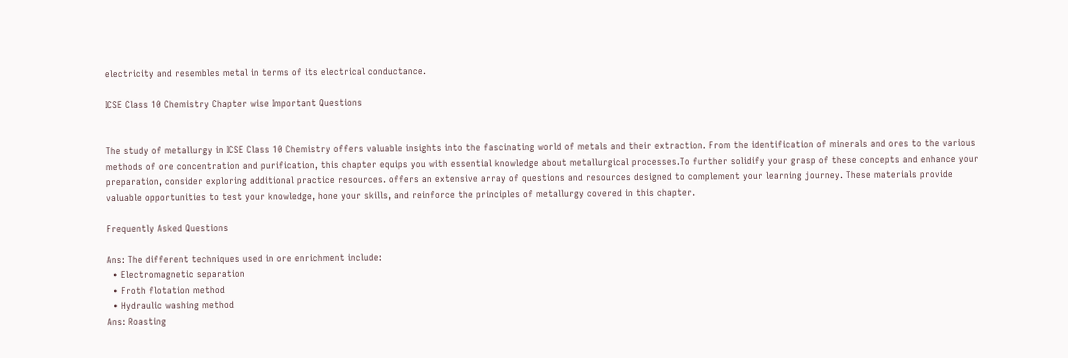electricity and resembles metal in terms of its electrical conductance.

ICSE Class 10 Chemistry Chapter wise Important Questions


The study of metallurgy in ICSE Class 10 Chemistry offers valuable insights into the fascinating world of metals and their extraction. From the identification of minerals and ores to the various methods of ore concentration and purification, this chapter equips you with essential knowledge about metallurgical processes.To further solidify your grasp of these concepts and enhance your preparation, consider exploring additional practice resources. offers an extensive array of questions and resources designed to complement your learning journey. These materials provide valuable opportunities to test your knowledge, hone your skills, and reinforce the principles of metallurgy covered in this chapter.

Frequently Asked Questions

Ans: The different techniques used in ore enrichment include:
  • Electromagnetic separation
  • Froth flotation method
  • Hydraulic washing method
Ans: Roasting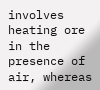involves heating ore in the presence of air, whereas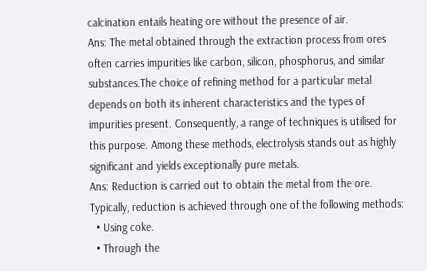calcination entails heating ore without the presence of air.
Ans: The metal obtained through the extraction process from ores often carries impurities like carbon, silicon, phosphorus, and similar substances.The choice of refining method for a particular metal depends on both its inherent characteristics and the types of impurities present. Consequently, a range of techniques is utilised for this purpose. Among these methods, electrolysis stands out as highly significant and yields exceptionally pure metals.
Ans: Reduction is carried out to obtain the metal from the ore. Typically, reduction is achieved through one of the following methods:
  • Using coke.
  • Through the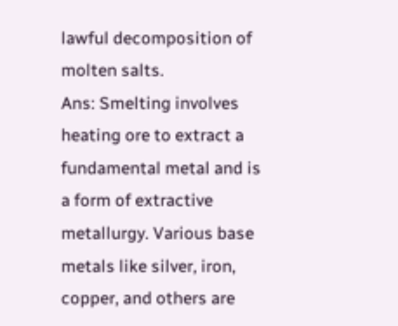lawful decomposition of molten salts.
Ans: Smelting involves heating ore to extract a fundamental metal and is a form of extractive metallurgy. Various base metals like silver, iron, copper, and others are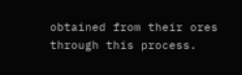obtained from their ores through this process.